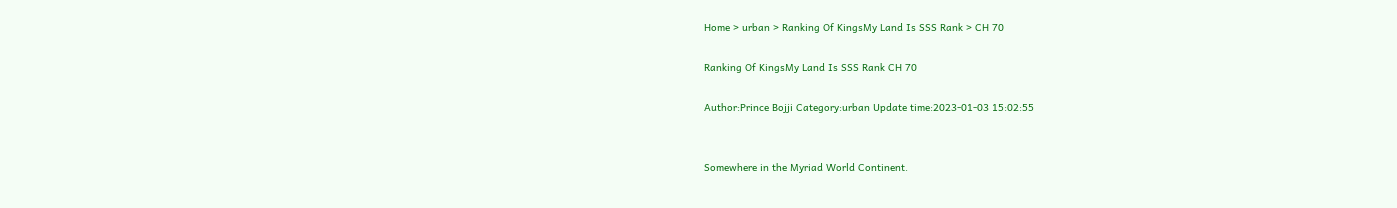Home > urban > Ranking Of KingsMy Land Is SSS Rank > CH 70

Ranking Of KingsMy Land Is SSS Rank CH 70

Author:Prince Bojji Category:urban Update time:2023-01-03 15:02:55


Somewhere in the Myriad World Continent.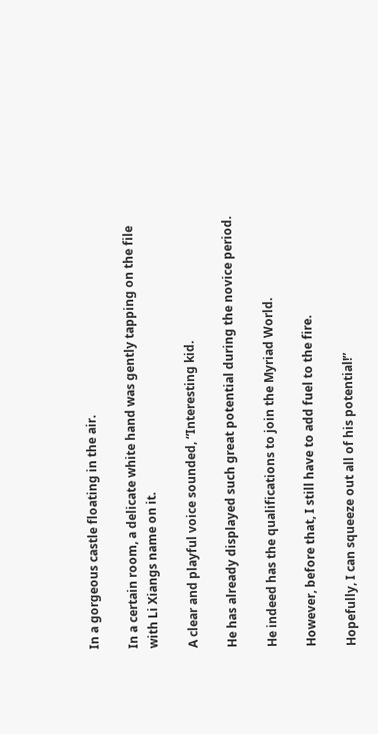In a gorgeous castle floating in the air.

In a certain room, a delicate white hand was gently tapping on the file with Li Xiangs name on it.

A clear and playful voice sounded, “Interesting kid.

He has already displayed such great potential during the novice period.

He indeed has the qualifications to join the Myriad World.

However, before that, I still have to add fuel to the fire.

Hopefully, I can squeeze out all of his potential!”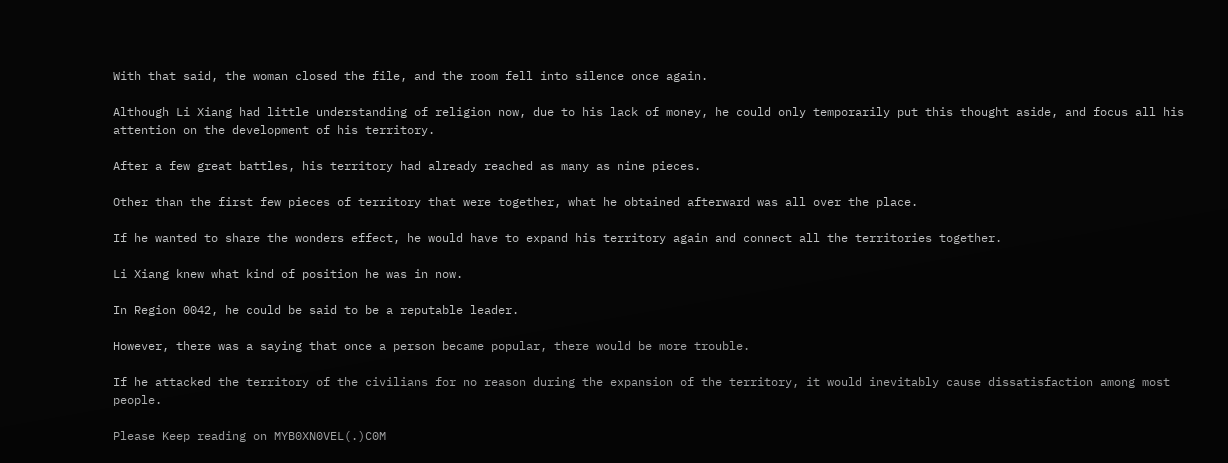With that said, the woman closed the file, and the room fell into silence once again.

Although Li Xiang had little understanding of religion now, due to his lack of money, he could only temporarily put this thought aside, and focus all his attention on the development of his territory.

After a few great battles, his territory had already reached as many as nine pieces.

Other than the first few pieces of territory that were together, what he obtained afterward was all over the place.

If he wanted to share the wonders effect, he would have to expand his territory again and connect all the territories together.

Li Xiang knew what kind of position he was in now.

In Region 0042, he could be said to be a reputable leader.

However, there was a saying that once a person became popular, there would be more trouble.

If he attacked the territory of the civilians for no reason during the expansion of the territory, it would inevitably cause dissatisfaction among most people.

Please Keep reading on MYB0XN0VEL(.)C0M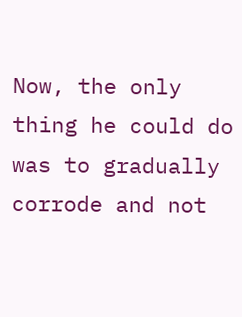Now, the only thing he could do was to gradually corrode and not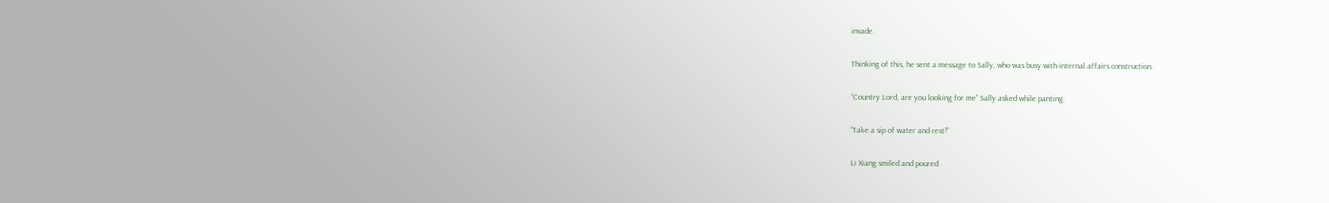invade.

Thinking of this, he sent a message to Sally, who was busy with internal affairs construction.

“Country Lord, are you looking for me” Sally asked while panting.

“Take a sip of water and rest!”

Li Xiang smiled and poured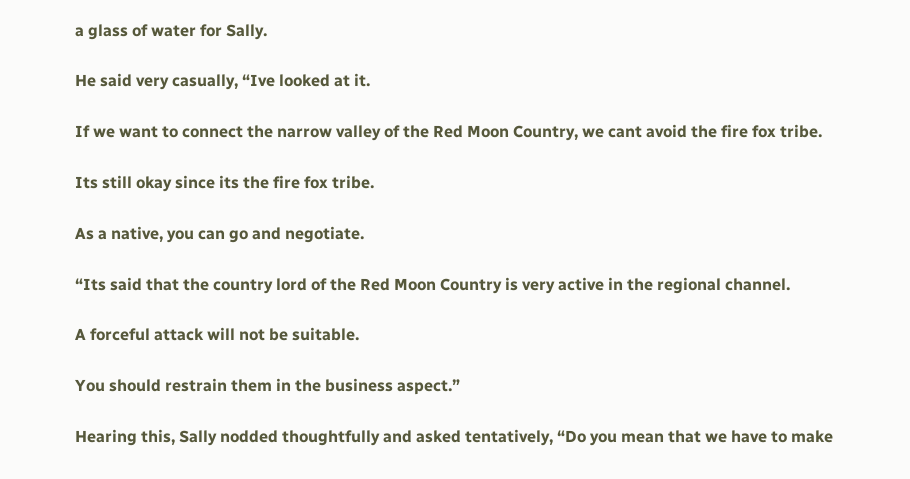a glass of water for Sally.

He said very casually, “Ive looked at it.

If we want to connect the narrow valley of the Red Moon Country, we cant avoid the fire fox tribe.

Its still okay since its the fire fox tribe.

As a native, you can go and negotiate.

“Its said that the country lord of the Red Moon Country is very active in the regional channel.

A forceful attack will not be suitable.

You should restrain them in the business aspect.”

Hearing this, Sally nodded thoughtfully and asked tentatively, “Do you mean that we have to make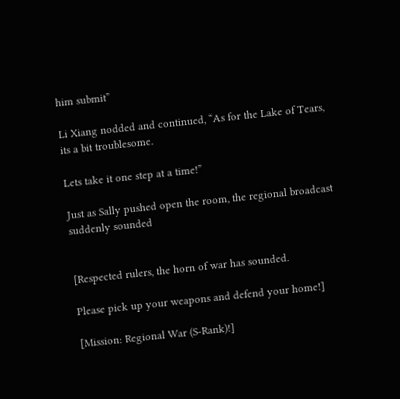him submit”

Li Xiang nodded and continued, “As for the Lake of Tears, its a bit troublesome.

Lets take it one step at a time!”

Just as Sally pushed open the room, the regional broadcast suddenly sounded


[Respected rulers, the horn of war has sounded.

Please pick up your weapons and defend your home!]

[Mission: Regional War (S-Rank)!]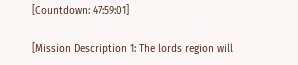[Countdown: 47:59:01]

[Mission Description 1: The lords region will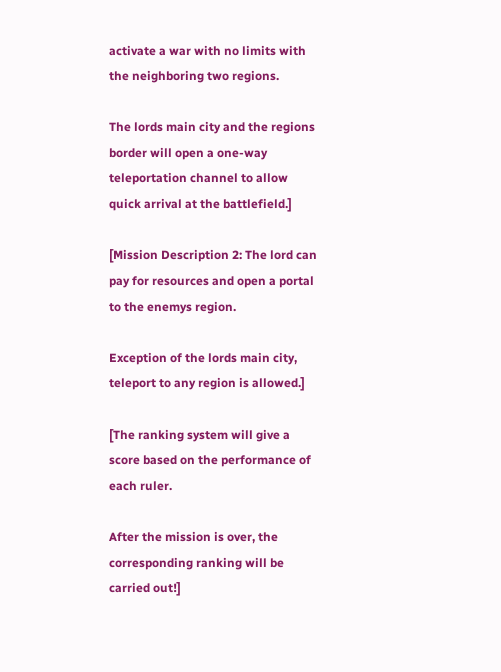activate a war with no limits with the neighboring two regions.

The lords main city and the regions border will open a one-way teleportation channel to allow quick arrival at the battlefield.]

[Mission Description 2: The lord can pay for resources and open a portal to the enemys region.

Exception of the lords main city, teleport to any region is allowed.]

[The ranking system will give a score based on the performance of each ruler.

After the mission is over, the corresponding ranking will be carried out!]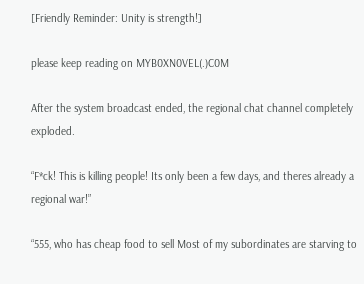[Friendly Reminder: Unity is strength!]

please keep reading on MYB0XN0VEL(.)C0M

After the system broadcast ended, the regional chat channel completely exploded.

“F*ck! This is killing people! Its only been a few days, and theres already a regional war!”

“555, who has cheap food to sell Most of my subordinates are starving to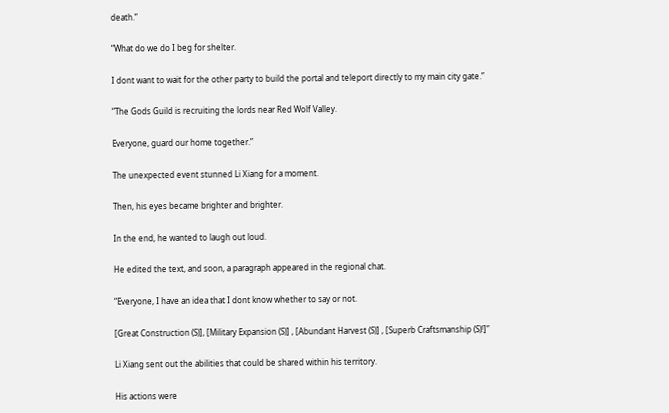death.”

“What do we do I beg for shelter.

I dont want to wait for the other party to build the portal and teleport directly to my main city gate.”

“The Gods Guild is recruiting the lords near Red Wolf Valley.

Everyone, guard our home together.”

The unexpected event stunned Li Xiang for a moment.

Then, his eyes became brighter and brighter.

In the end, he wanted to laugh out loud.

He edited the text, and soon, a paragraph appeared in the regional chat.

“Everyone, I have an idea that I dont know whether to say or not.

[Great Construction (S)], [Military Expansion (S)] , [Abundant Harvest (S)] , [Superb Craftsmanship (S)!]”

Li Xiang sent out the abilities that could be shared within his territory.

His actions were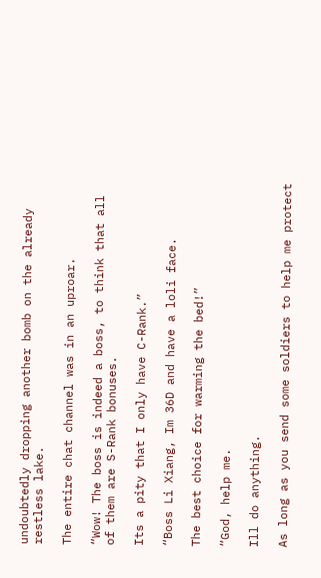undoubtedly dropping another bomb on the already restless lake.

The entire chat channel was in an uproar.

“Wow! The boss is indeed a boss, to think that all of them are S-Rank bonuses.

Its a pity that I only have C-Rank.”

“Boss Li Xiang, Im 36D and have a loli face.

The best choice for warming the bed!”

“God, help me.

Ill do anything.

As long as you send some soldiers to help me protect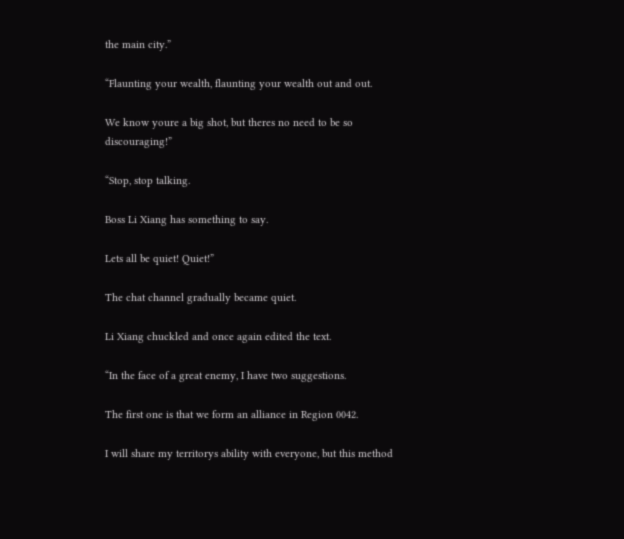the main city.”

“Flaunting your wealth, flaunting your wealth out and out.

We know youre a big shot, but theres no need to be so discouraging!”

“Stop, stop talking.

Boss Li Xiang has something to say.

Lets all be quiet! Quiet!”

The chat channel gradually became quiet.

Li Xiang chuckled and once again edited the text.

“In the face of a great enemy, I have two suggestions.

The first one is that we form an alliance in Region 0042.

I will share my territorys ability with everyone, but this method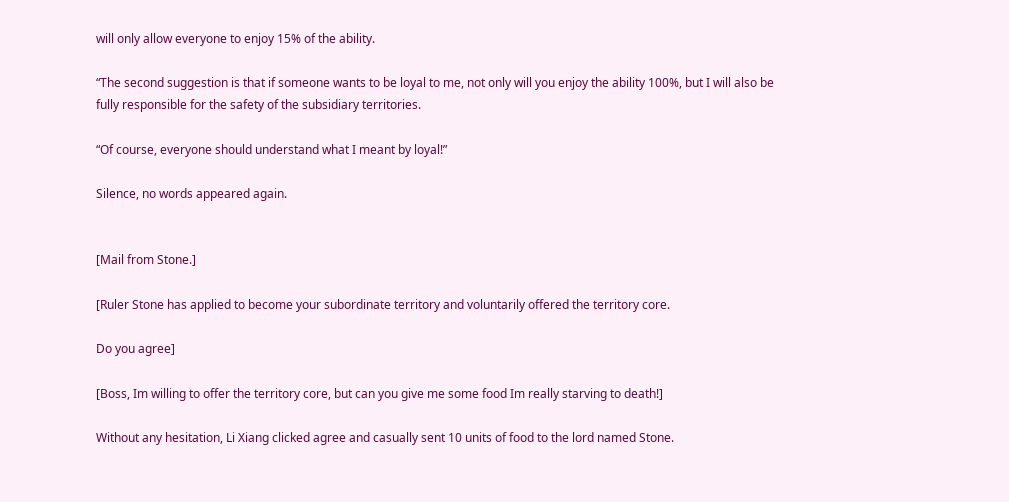will only allow everyone to enjoy 15% of the ability.

“The second suggestion is that if someone wants to be loyal to me, not only will you enjoy the ability 100%, but I will also be fully responsible for the safety of the subsidiary territories.

“Of course, everyone should understand what I meant by loyal!”

Silence, no words appeared again.


[Mail from Stone.]

[Ruler Stone has applied to become your subordinate territory and voluntarily offered the territory core.

Do you agree]

[Boss, Im willing to offer the territory core, but can you give me some food Im really starving to death!]

Without any hesitation, Li Xiang clicked agree and casually sent 10 units of food to the lord named Stone.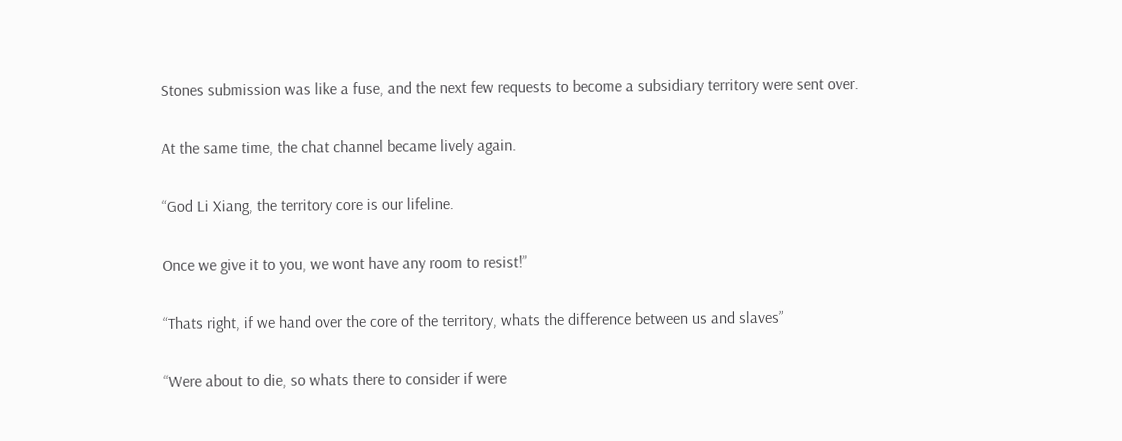Stones submission was like a fuse, and the next few requests to become a subsidiary territory were sent over.

At the same time, the chat channel became lively again.

“God Li Xiang, the territory core is our lifeline.

Once we give it to you, we wont have any room to resist!”

“Thats right, if we hand over the core of the territory, whats the difference between us and slaves”

“Were about to die, so whats there to consider if were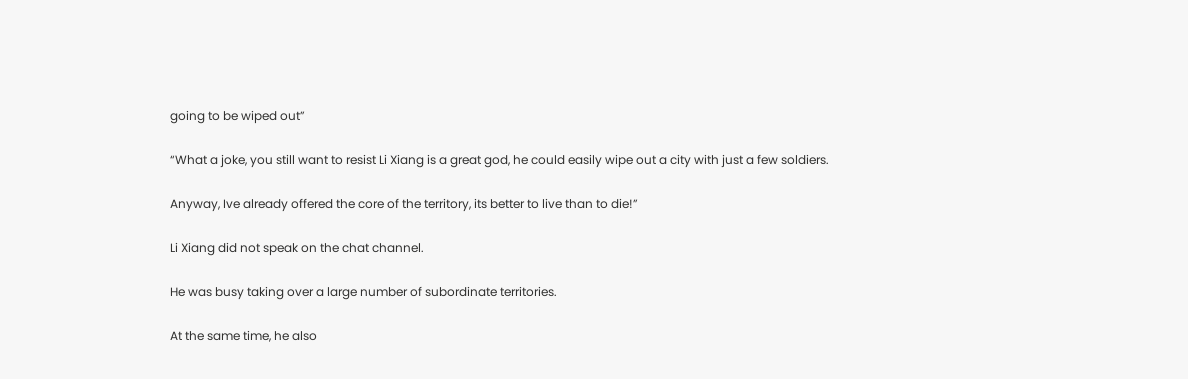going to be wiped out”

“What a joke, you still want to resist Li Xiang is a great god, he could easily wipe out a city with just a few soldiers.

Anyway, Ive already offered the core of the territory, its better to live than to die!”

Li Xiang did not speak on the chat channel.

He was busy taking over a large number of subordinate territories.

At the same time, he also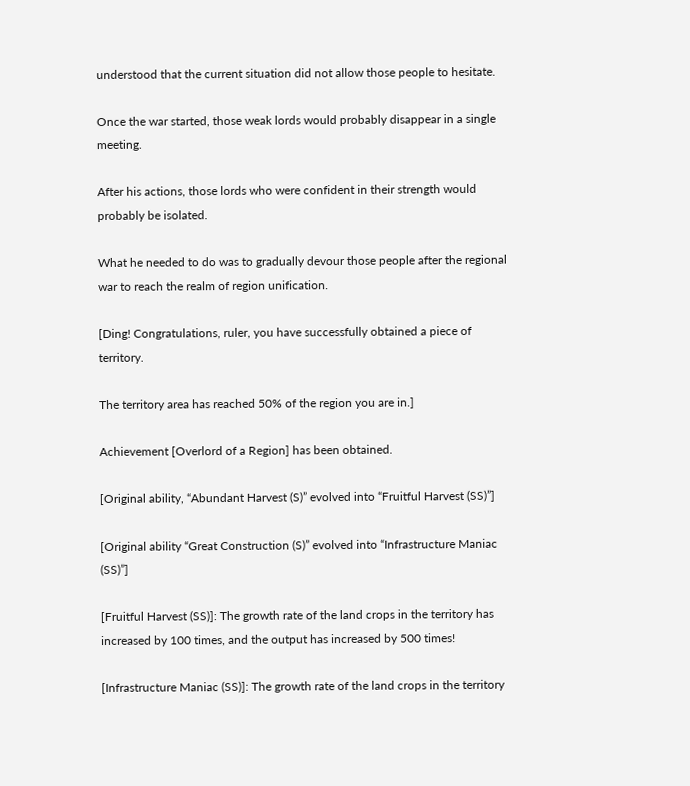understood that the current situation did not allow those people to hesitate.

Once the war started, those weak lords would probably disappear in a single meeting.

After his actions, those lords who were confident in their strength would probably be isolated.

What he needed to do was to gradually devour those people after the regional war to reach the realm of region unification.

[Ding! Congratulations, ruler, you have successfully obtained a piece of territory.

The territory area has reached 50% of the region you are in.]

Achievement [Overlord of a Region] has been obtained.

[Original ability, “Abundant Harvest (S)” evolved into “Fruitful Harvest (SS)”]

[Original ability “Great Construction (S)” evolved into “Infrastructure Maniac (SS)”]

[Fruitful Harvest (SS)]: The growth rate of the land crops in the territory has increased by 100 times, and the output has increased by 500 times!

[Infrastructure Maniac (SS)]: The growth rate of the land crops in the territory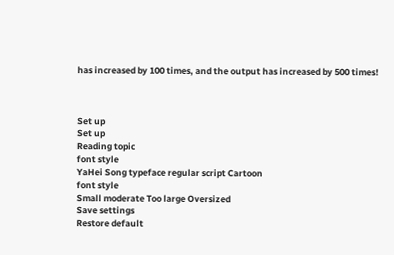has increased by 100 times, and the output has increased by 500 times!



Set up
Set up
Reading topic
font style
YaHei Song typeface regular script Cartoon
font style
Small moderate Too large Oversized
Save settings
Restore default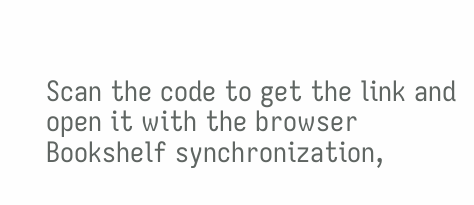Scan the code to get the link and open it with the browser
Bookshelf synchronization,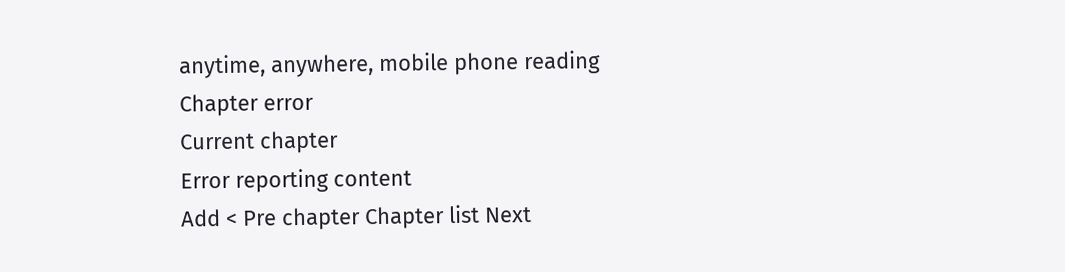anytime, anywhere, mobile phone reading
Chapter error
Current chapter
Error reporting content
Add < Pre chapter Chapter list Next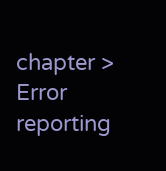chapter > Error reporting